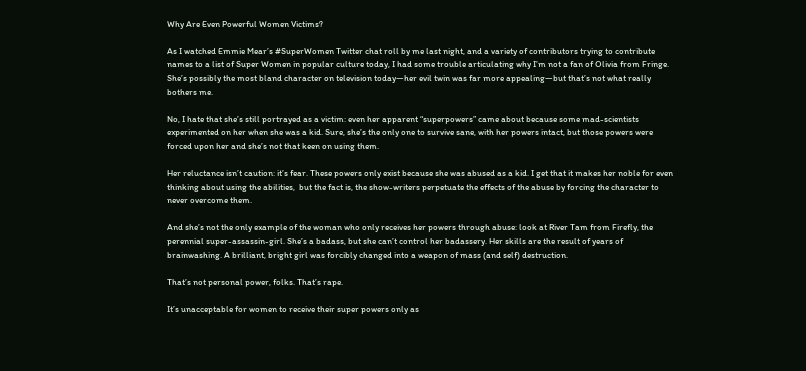Why Are Even Powerful Women Victims?

As I watched Emmie Mear’s #SuperWomen Twitter chat roll by me last night, and a variety of contributors trying to contribute names to a list of Super Women in popular culture today, I had some trouble articulating why I’m not a fan of Olivia from Fringe. She’s possibly the most bland character on television today—her evil twin was far more appealing—but that’s not what really bothers me.

No, I hate that she’s still portrayed as a victim: even her apparent “superpowers” came about because some mad-scientists experimented on her when she was a kid. Sure, she’s the only one to survive sane, with her powers intact, but those powers were forced upon her and she’s not that keen on using them.

Her reluctance isn’t caution: it’s fear. These powers only exist because she was abused as a kid. I get that it makes her noble for even thinking about using the abilities,  but the fact is, the show-writers perpetuate the effects of the abuse by forcing the character to never overcome them.

And she’s not the only example of the woman who only receives her powers through abuse: look at River Tam from Firefly, the perennial super-assassin-girl. She’s a badass, but she can’t control her badassery. Her skills are the result of years of brainwashing. A brilliant, bright girl was forcibly changed into a weapon of mass (and self) destruction.

That’s not personal power, folks. That’s rape.

It’s unacceptable for women to receive their super powers only as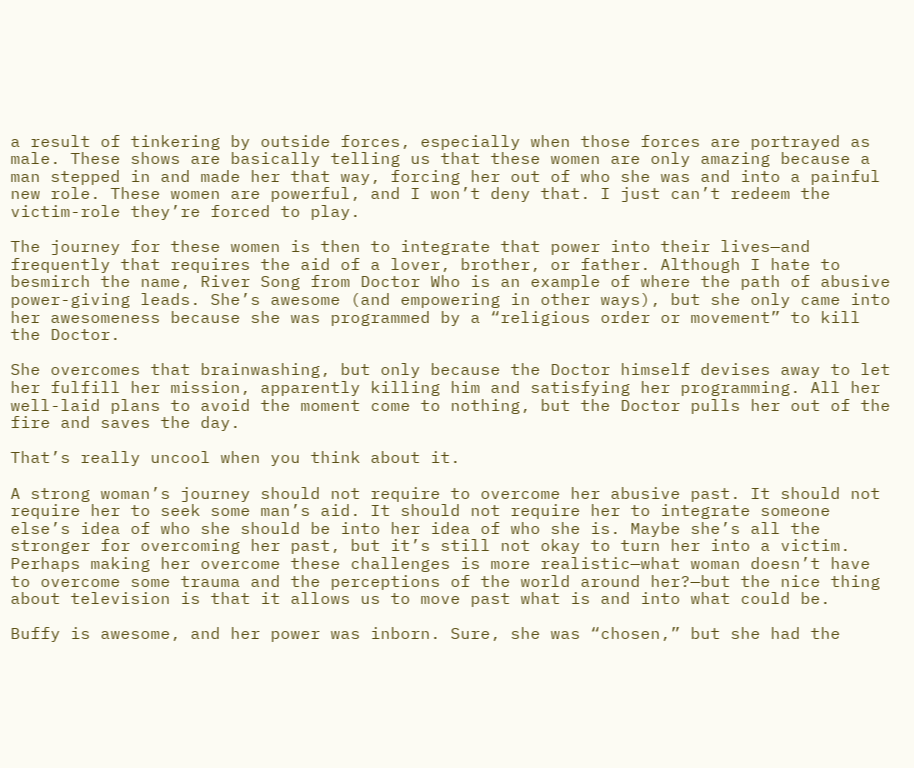a result of tinkering by outside forces, especially when those forces are portrayed as male. These shows are basically telling us that these women are only amazing because a man stepped in and made her that way, forcing her out of who she was and into a painful new role. These women are powerful, and I won’t deny that. I just can’t redeem the victim-role they’re forced to play.

The journey for these women is then to integrate that power into their lives—and frequently that requires the aid of a lover, brother, or father. Although I hate to besmirch the name, River Song from Doctor Who is an example of where the path of abusive power-giving leads. She’s awesome (and empowering in other ways), but she only came into her awesomeness because she was programmed by a “religious order or movement” to kill the Doctor.

She overcomes that brainwashing, but only because the Doctor himself devises away to let her fulfill her mission, apparently killing him and satisfying her programming. All her well-laid plans to avoid the moment come to nothing, but the Doctor pulls her out of the fire and saves the day.

That’s really uncool when you think about it.

A strong woman’s journey should not require to overcome her abusive past. It should not require her to seek some man’s aid. It should not require her to integrate someone else’s idea of who she should be into her idea of who she is. Maybe she’s all the stronger for overcoming her past, but it’s still not okay to turn her into a victim. Perhaps making her overcome these challenges is more realistic—what woman doesn’t have to overcome some trauma and the perceptions of the world around her?—but the nice thing about television is that it allows us to move past what is and into what could be.

Buffy is awesome, and her power was inborn. Sure, she was “chosen,” but she had the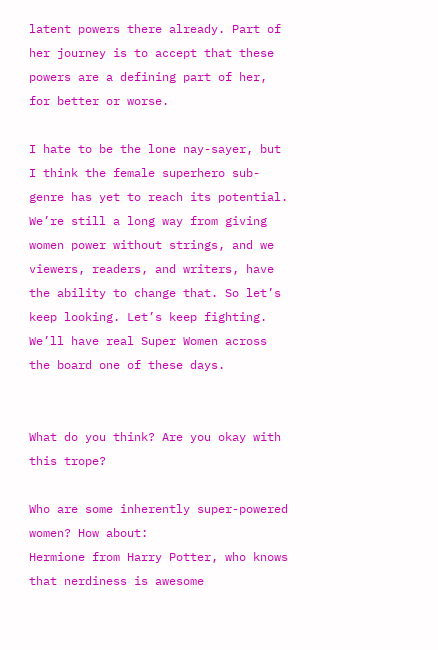latent powers there already. Part of her journey is to accept that these powers are a defining part of her, for better or worse.

I hate to be the lone nay-sayer, but I think the female superhero sub-genre has yet to reach its potential. We’re still a long way from giving women power without strings, and we viewers, readers, and writers, have the ability to change that. So let’s keep looking. Let’s keep fighting. We’ll have real Super Women across the board one of these days.


What do you think? Are you okay with this trope?

Who are some inherently super-powered women? How about:
Hermione from Harry Potter, who knows that nerdiness is awesome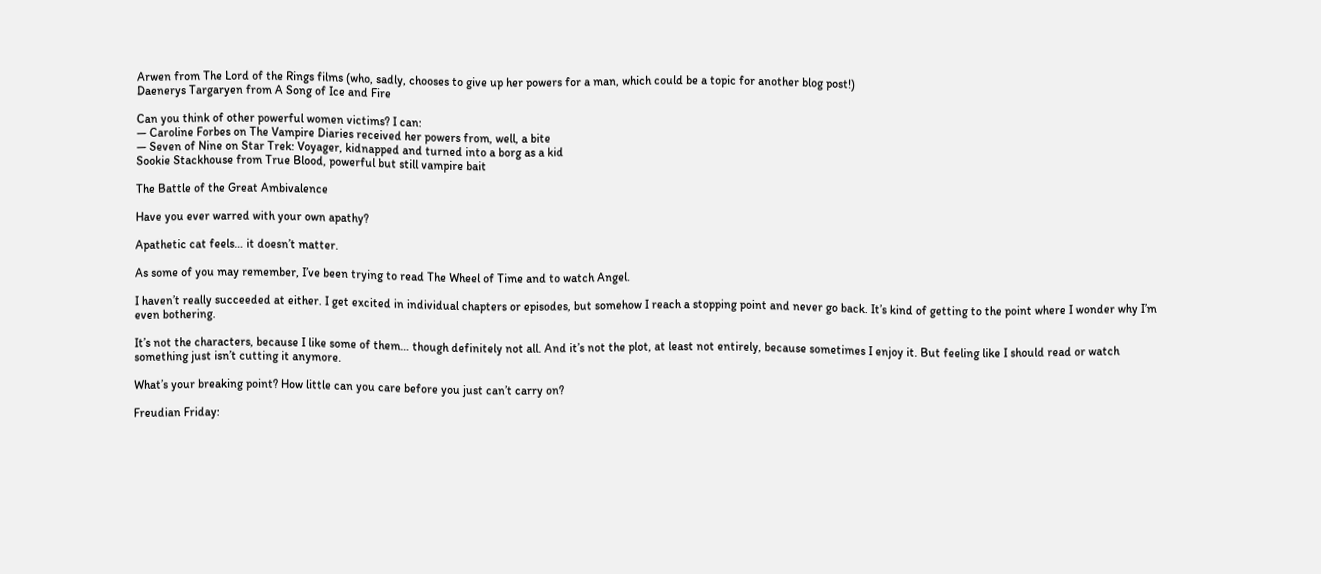Arwen from The Lord of the Rings films (who, sadly, chooses to give up her powers for a man, which could be a topic for another blog post!)
Daenerys Targaryen from A Song of Ice and Fire

Can you think of other powerful women victims? I can:
— Caroline Forbes on The Vampire Diaries received her powers from, well, a bite
— Seven of Nine on Star Trek: Voyager, kidnapped and turned into a borg as a kid
Sookie Stackhouse from True Blood, powerful but still vampire bait

The Battle of the Great Ambivalence

Have you ever warred with your own apathy?

Apathetic cat feels… it doesn’t matter.

As some of you may remember, I’ve been trying to read The Wheel of Time and to watch Angel.

I haven’t really succeeded at either. I get excited in individual chapters or episodes, but somehow I reach a stopping point and never go back. It’s kind of getting to the point where I wonder why I’m even bothering.

It’s not the characters, because I like some of them… though definitely not all. And it’s not the plot, at least not entirely, because sometimes I enjoy it. But feeling like I should read or watch something just isn’t cutting it anymore.

What’s your breaking point? How little can you care before you just can’t carry on?

Freudian Friday: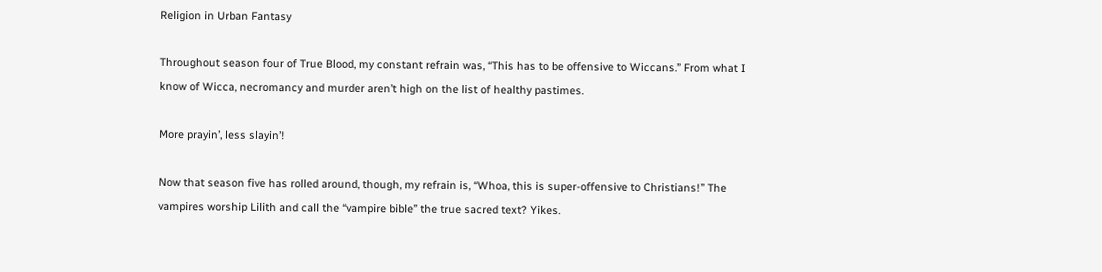Religion in Urban Fantasy

Throughout season four of True Blood, my constant refrain was, “This has to be offensive to Wiccans.” From what I know of Wicca, necromancy and murder aren’t high on the list of healthy pastimes.

More prayin’, less slayin’!

Now that season five has rolled around, though, my refrain is, “Whoa, this is super-offensive to Christians!” The vampires worship Lilith and call the “vampire bible” the true sacred text? Yikes.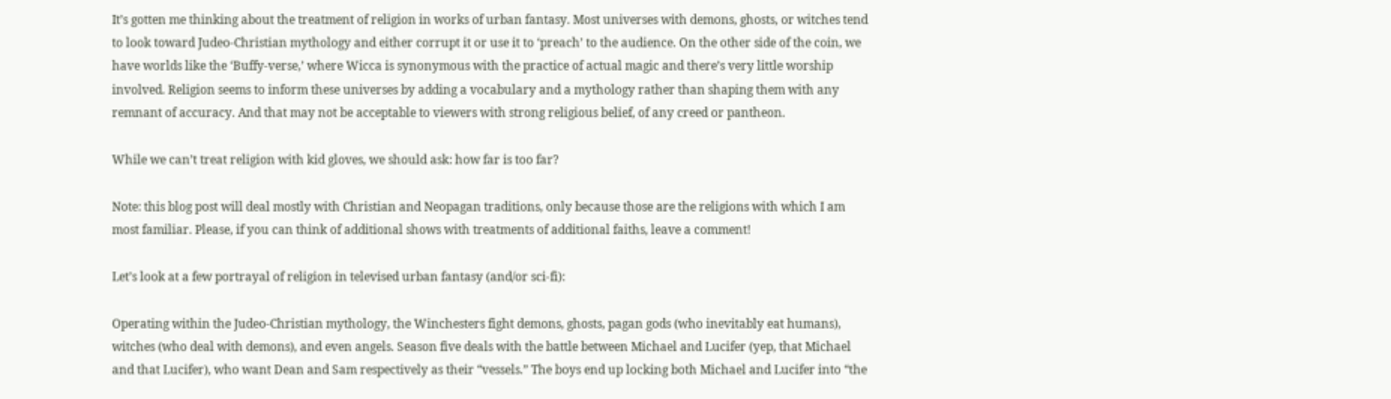It’s gotten me thinking about the treatment of religion in works of urban fantasy. Most universes with demons, ghosts, or witches tend to look toward Judeo-Christian mythology and either corrupt it or use it to ‘preach’ to the audience. On the other side of the coin, we have worlds like the ‘Buffy-verse,’ where Wicca is synonymous with the practice of actual magic and there’s very little worship involved. Religion seems to inform these universes by adding a vocabulary and a mythology rather than shaping them with any remnant of accuracy. And that may not be acceptable to viewers with strong religious belief, of any creed or pantheon.

While we can’t treat religion with kid gloves, we should ask: how far is too far?

Note: this blog post will deal mostly with Christian and Neopagan traditions, only because those are the religions with which I am most familiar. Please, if you can think of additional shows with treatments of additional faiths, leave a comment!

Let’s look at a few portrayal of religion in televised urban fantasy (and/or sci-fi):

Operating within the Judeo-Christian mythology, the Winchesters fight demons, ghosts, pagan gods (who inevitably eat humans), witches (who deal with demons), and even angels. Season five deals with the battle between Michael and Lucifer (yep, that Michael and that Lucifer), who want Dean and Sam respectively as their “vessels.” The boys end up locking both Michael and Lucifer into “the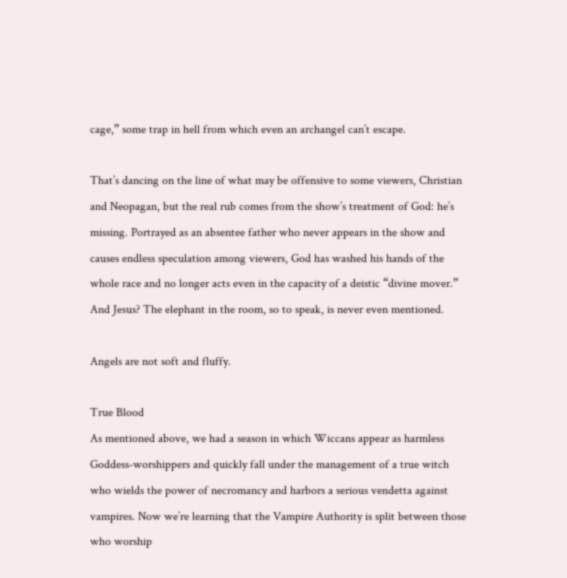cage,” some trap in hell from which even an archangel can’t escape.

That’s dancing on the line of what may be offensive to some viewers, Christian and Neopagan, but the real rub comes from the show’s treatment of God: he’s missing. Portrayed as an absentee father who never appears in the show and causes endless speculation among viewers, God has washed his hands of the whole race and no longer acts even in the capacity of a deistic “divine mover.” And Jesus? The elephant in the room, so to speak, is never even mentioned.

Angels are not soft and fluffy.

True Blood
As mentioned above, we had a season in which Wiccans appear as harmless Goddess-worshippers and quickly fall under the management of a true witch who wields the power of necromancy and harbors a serious vendetta against vampires. Now we’re learning that the Vampire Authority is split between those who worship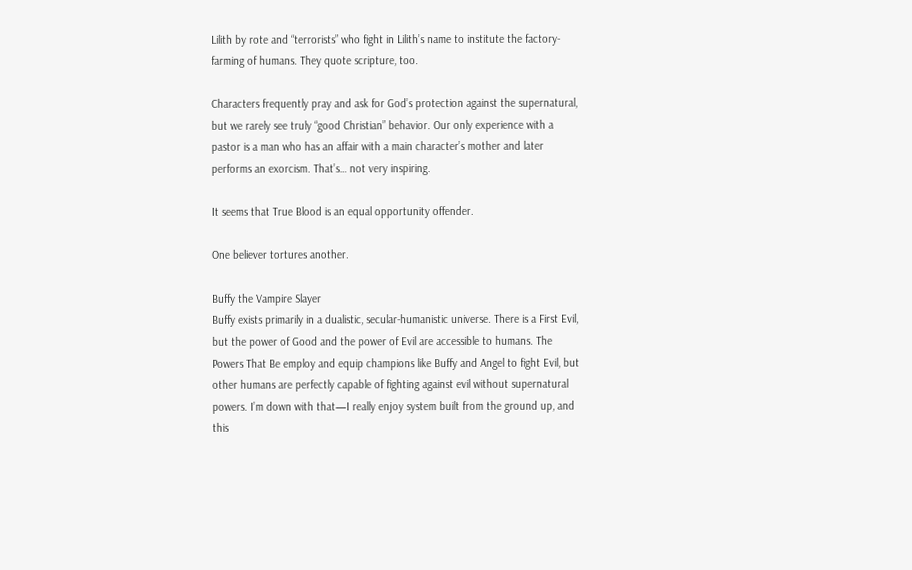Lilith by rote and “terrorists” who fight in Lilith’s name to institute the factory-farming of humans. They quote scripture, too.

Characters frequently pray and ask for God’s protection against the supernatural, but we rarely see truly “good Christian” behavior. Our only experience with a pastor is a man who has an affair with a main character’s mother and later performs an exorcism. That’s… not very inspiring.

It seems that True Blood is an equal opportunity offender.

One believer tortures another.

Buffy the Vampire Slayer
Buffy exists primarily in a dualistic, secular-humanistic universe. There is a First Evil, but the power of Good and the power of Evil are accessible to humans. The Powers That Be employ and equip champions like Buffy and Angel to fight Evil, but other humans are perfectly capable of fighting against evil without supernatural powers. I’m down with that—I really enjoy system built from the ground up, and this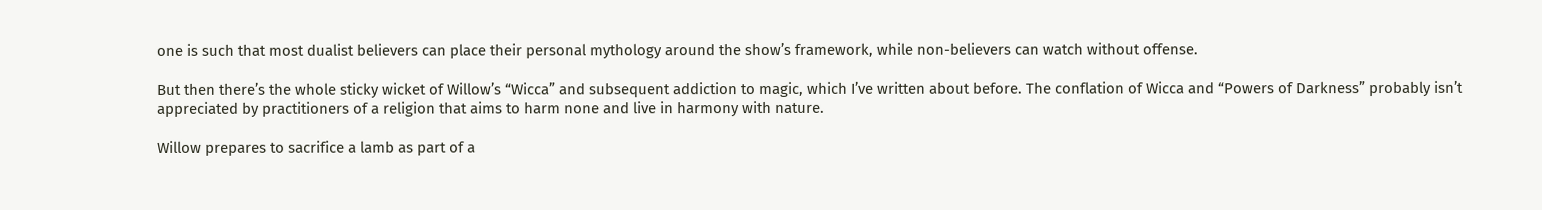one is such that most dualist believers can place their personal mythology around the show’s framework, while non-believers can watch without offense.

But then there’s the whole sticky wicket of Willow’s “Wicca” and subsequent addiction to magic, which I’ve written about before. The conflation of Wicca and “Powers of Darkness” probably isn’t appreciated by practitioners of a religion that aims to harm none and live in harmony with nature.

Willow prepares to sacrifice a lamb as part of a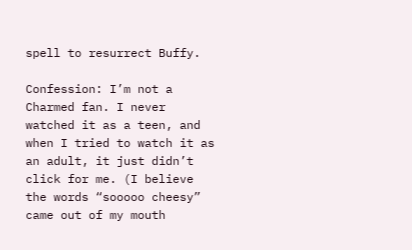spell to resurrect Buffy.

Confession: I’m not a Charmed fan. I never watched it as a teen, and when I tried to watch it as an adult, it just didn’t click for me. (I believe the words “sooooo cheesy” came out of my mouth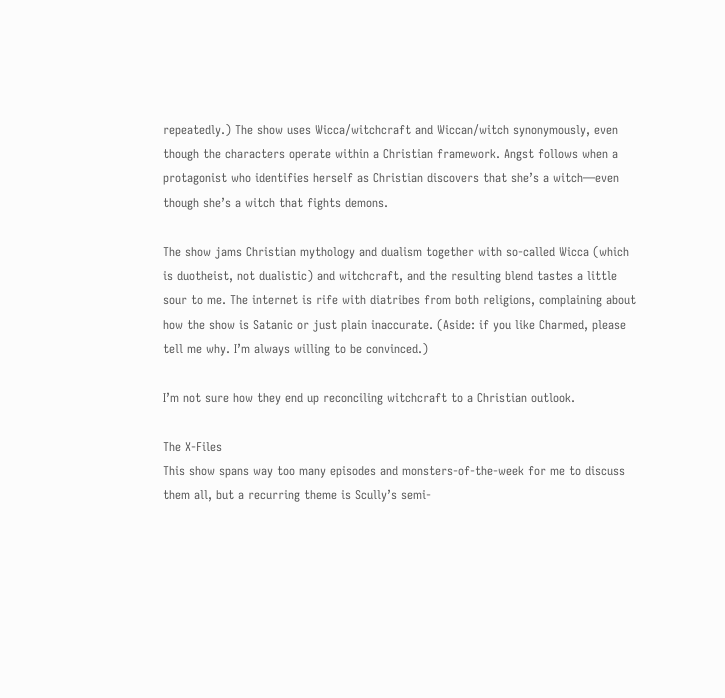repeatedly.) The show uses Wicca/witchcraft and Wiccan/witch synonymously, even though the characters operate within a Christian framework. Angst follows when a protagonist who identifies herself as Christian discovers that she’s a witch—even though she’s a witch that fights demons.

The show jams Christian mythology and dualism together with so-called Wicca (which is duotheist, not dualistic) and witchcraft, and the resulting blend tastes a little sour to me. The internet is rife with diatribes from both religions, complaining about how the show is Satanic or just plain inaccurate. (Aside: if you like Charmed, please tell me why. I’m always willing to be convinced.)

I’m not sure how they end up reconciling witchcraft to a Christian outlook.

The X-Files
This show spans way too many episodes and monsters-of-the-week for me to discuss them all, but a recurring theme is Scully’s semi-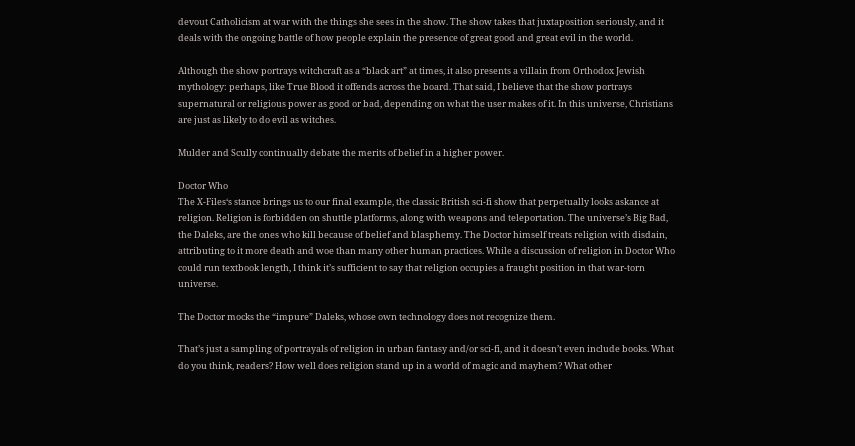devout Catholicism at war with the things she sees in the show. The show takes that juxtaposition seriously, and it deals with the ongoing battle of how people explain the presence of great good and great evil in the world.

Although the show portrays witchcraft as a “black art” at times, it also presents a villain from Orthodox Jewish mythology: perhaps, like True Blood it offends across the board. That said, I believe that the show portrays supernatural or religious power as good or bad, depending on what the user makes of it. In this universe, Christians are just as likely to do evil as witches.

Mulder and Scully continually debate the merits of belief in a higher power.

Doctor Who
The X-Files‘s stance brings us to our final example, the classic British sci-fi show that perpetually looks askance at religion. Religion is forbidden on shuttle platforms, along with weapons and teleportation. The universe’s Big Bad, the Daleks, are the ones who kill because of belief and blasphemy. The Doctor himself treats religion with disdain, attributing to it more death and woe than many other human practices. While a discussion of religion in Doctor Who could run textbook length, I think it’s sufficient to say that religion occupies a fraught position in that war-torn universe.

The Doctor mocks the “impure” Daleks, whose own technology does not recognize them.

That’s just a sampling of portrayals of religion in urban fantasy and/or sci-fi, and it doesn’t even include books. What do you think, readers? How well does religion stand up in a world of magic and mayhem? What other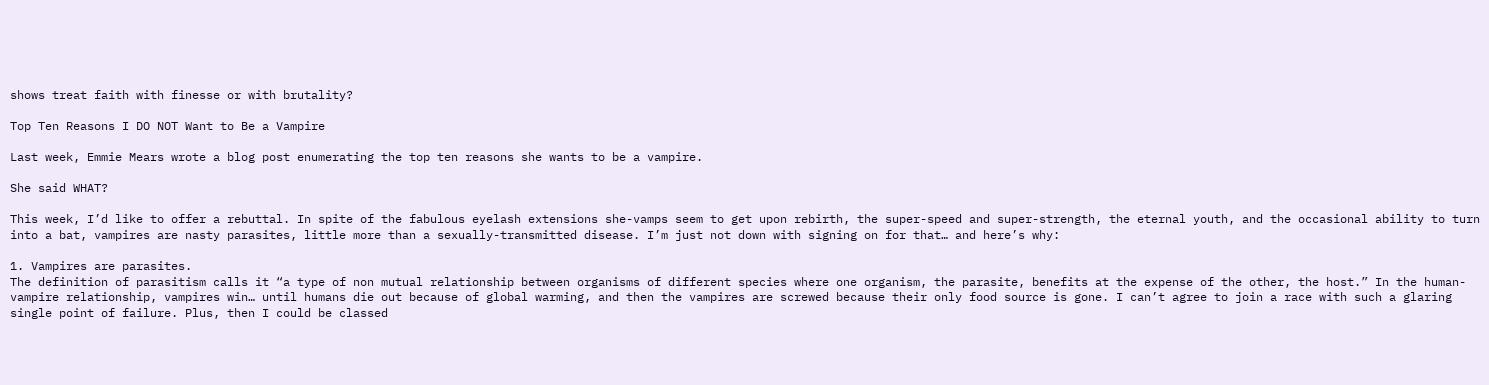shows treat faith with finesse or with brutality?

Top Ten Reasons I DO NOT Want to Be a Vampire

Last week, Emmie Mears wrote a blog post enumerating the top ten reasons she wants to be a vampire.

She said WHAT?

This week, I’d like to offer a rebuttal. In spite of the fabulous eyelash extensions she-vamps seem to get upon rebirth, the super-speed and super-strength, the eternal youth, and the occasional ability to turn into a bat, vampires are nasty parasites, little more than a sexually-transmitted disease. I’m just not down with signing on for that… and here’s why:

1. Vampires are parasites.
The definition of parasitism calls it “a type of non mutual relationship between organisms of different species where one organism, the parasite, benefits at the expense of the other, the host.” In the human-vampire relationship, vampires win… until humans die out because of global warming, and then the vampires are screwed because their only food source is gone. I can’t agree to join a race with such a glaring single point of failure. Plus, then I could be classed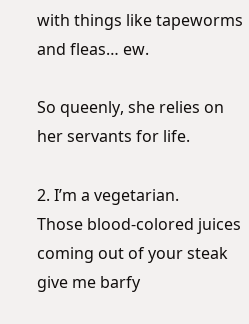with things like tapeworms and fleas… ew.

So queenly, she relies on her servants for life.

2. I’m a vegetarian.
Those blood-colored juices coming out of your steak give me barfy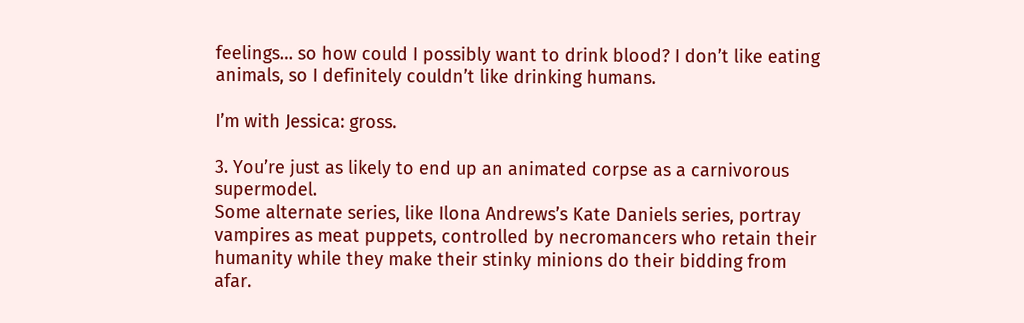feelings… so how could I possibly want to drink blood? I don’t like eating animals, so I definitely couldn’t like drinking humans.

I’m with Jessica: gross.

3. You’re just as likely to end up an animated corpse as a carnivorous supermodel.
Some alternate series, like Ilona Andrews’s Kate Daniels series, portray vampires as meat puppets, controlled by necromancers who retain their humanity while they make their stinky minions do their bidding from afar.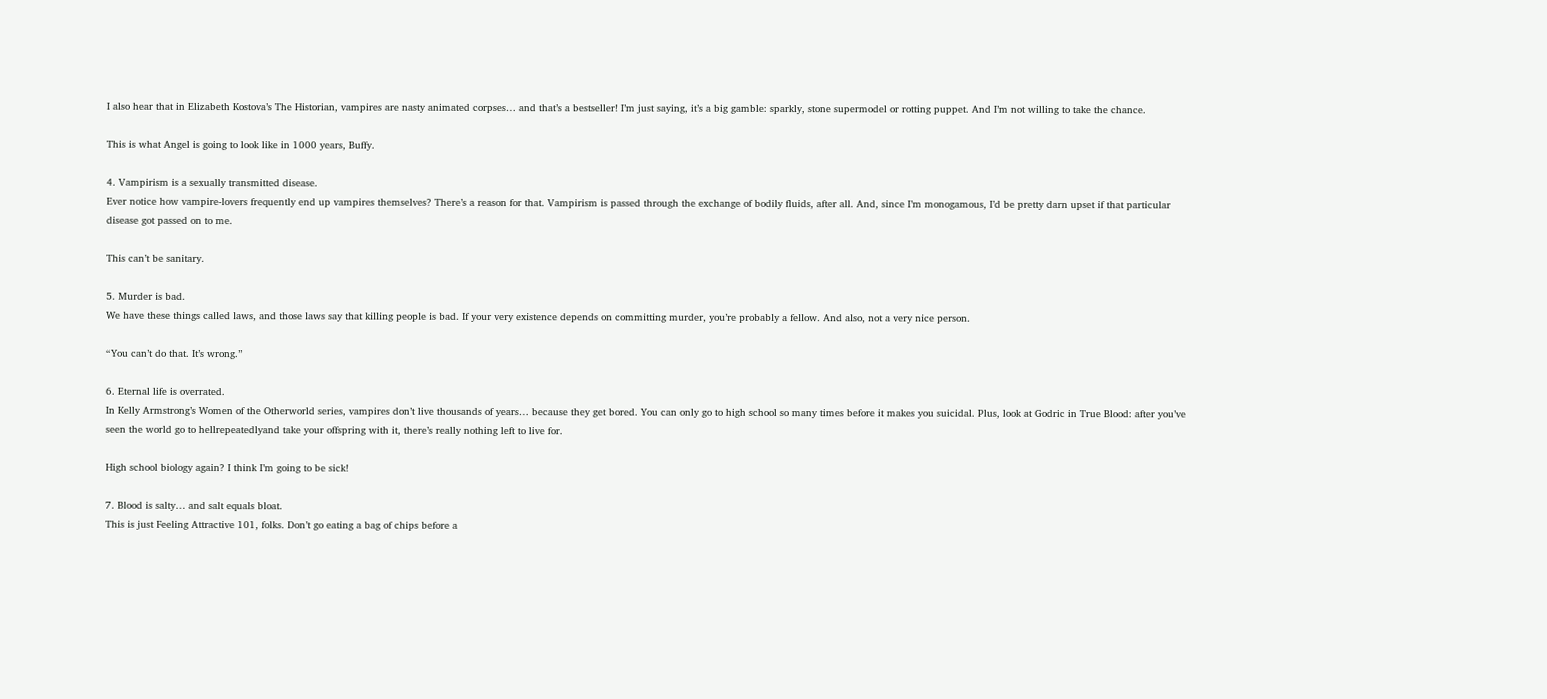I also hear that in Elizabeth Kostova’s The Historian, vampires are nasty animated corpses… and that’s a bestseller! I’m just saying, it’s a big gamble: sparkly, stone supermodel or rotting puppet. And I’m not willing to take the chance.

This is what Angel is going to look like in 1000 years, Buffy.

4. Vampirism is a sexually transmitted disease.
Ever notice how vampire-lovers frequently end up vampires themselves? There’s a reason for that. Vampirism is passed through the exchange of bodily fluids, after all. And, since I’m monogamous, I’d be pretty darn upset if that particular disease got passed on to me.

This can’t be sanitary.

5. Murder is bad.
We have these things called laws, and those laws say that killing people is bad. If your very existence depends on committing murder, you’re probably a fellow. And also, not a very nice person.

“You can’t do that. It’s wrong.”

6. Eternal life is overrated.
In Kelly Armstrong’s Women of the Otherworld series, vampires don’t live thousands of years… because they get bored. You can only go to high school so many times before it makes you suicidal. Plus, look at Godric in True Blood: after you’ve seen the world go to hellrepeatedlyand take your offspring with it, there’s really nothing left to live for.

High school biology again? I think I’m going to be sick!

7. Blood is salty… and salt equals bloat.
This is just Feeling Attractive 101, folks. Don’t go eating a bag of chips before a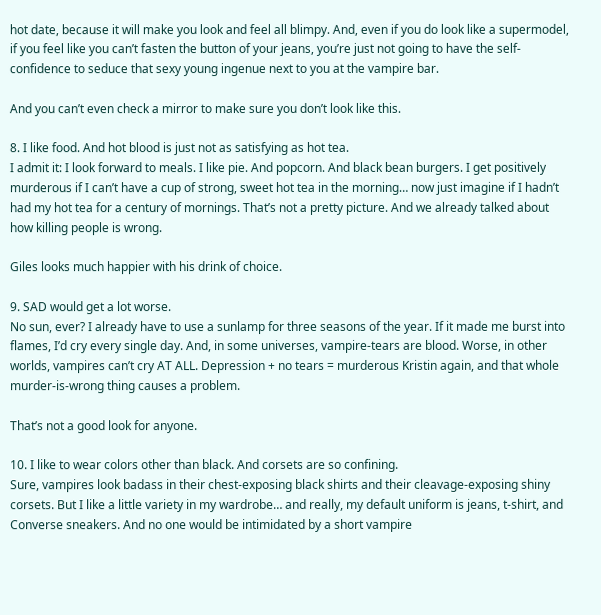hot date, because it will make you look and feel all blimpy. And, even if you do look like a supermodel, if you feel like you can’t fasten the button of your jeans, you’re just not going to have the self-confidence to seduce that sexy young ingenue next to you at the vampire bar.

And you can’t even check a mirror to make sure you don’t look like this.

8. I like food. And hot blood is just not as satisfying as hot tea.
I admit it: I look forward to meals. I like pie. And popcorn. And black bean burgers. I get positively murderous if I can’t have a cup of strong, sweet hot tea in the morning… now just imagine if I hadn’t had my hot tea for a century of mornings. That’s not a pretty picture. And we already talked about how killing people is wrong.

Giles looks much happier with his drink of choice.

9. SAD would get a lot worse.
No sun, ever? I already have to use a sunlamp for three seasons of the year. If it made me burst into flames, I’d cry every single day. And, in some universes, vampire-tears are blood. Worse, in other worlds, vampires can’t cry AT ALL. Depression + no tears = murderous Kristin again, and that whole murder-is-wrong thing causes a problem.

That’s not a good look for anyone.

10. I like to wear colors other than black. And corsets are so confining.
Sure, vampires look badass in their chest-exposing black shirts and their cleavage-exposing shiny corsets. But I like a little variety in my wardrobe… and really, my default uniform is jeans, t-shirt, and Converse sneakers. And no one would be intimidated by a short vampire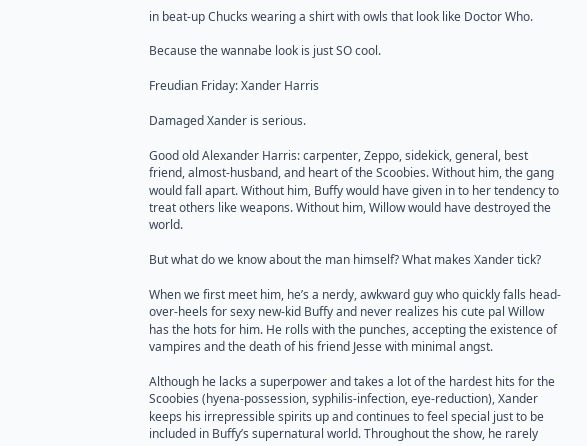in beat-up Chucks wearing a shirt with owls that look like Doctor Who.

Because the wannabe look is just SO cool.

Freudian Friday: Xander Harris

Damaged Xander is serious.

Good old Alexander Harris: carpenter, Zeppo, sidekick, general, best friend, almost-husband, and heart of the Scoobies. Without him, the gang would fall apart. Without him, Buffy would have given in to her tendency to treat others like weapons. Without him, Willow would have destroyed the world.

But what do we know about the man himself? What makes Xander tick?

When we first meet him, he’s a nerdy, awkward guy who quickly falls head-over-heels for sexy new-kid Buffy and never realizes his cute pal Willow has the hots for him. He rolls with the punches, accepting the existence of vampires and the death of his friend Jesse with minimal angst.

Although he lacks a superpower and takes a lot of the hardest hits for the Scoobies (hyena-possession, syphilis-infection, eye-reduction), Xander keeps his irrepressible spirits up and continues to feel special just to be included in Buffy’s supernatural world. Throughout the show, he rarely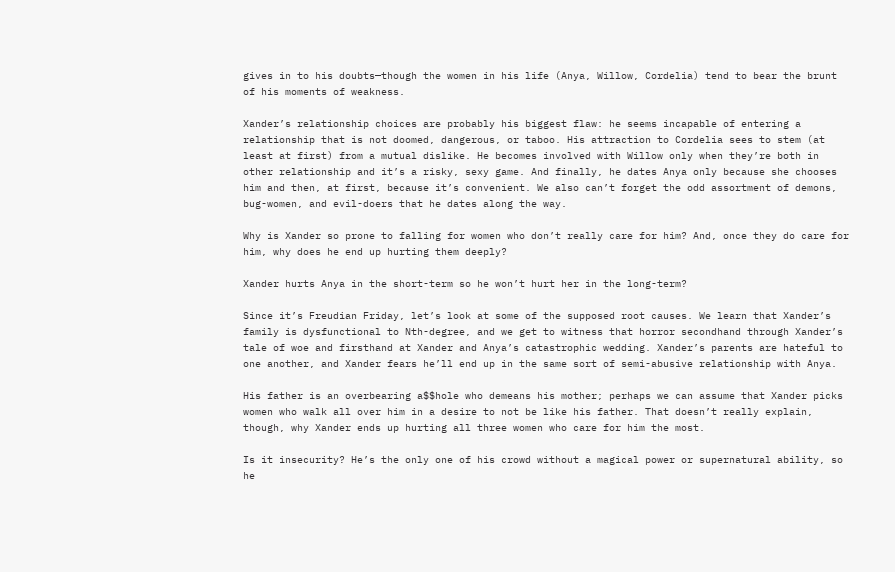gives in to his doubts—though the women in his life (Anya, Willow, Cordelia) tend to bear the brunt of his moments of weakness.

Xander’s relationship choices are probably his biggest flaw: he seems incapable of entering a relationship that is not doomed, dangerous, or taboo. His attraction to Cordelia sees to stem (at least at first) from a mutual dislike. He becomes involved with Willow only when they’re both in other relationship and it’s a risky, sexy game. And finally, he dates Anya only because she chooses him and then, at first, because it’s convenient. We also can’t forget the odd assortment of demons, bug-women, and evil-doers that he dates along the way.

Why is Xander so prone to falling for women who don’t really care for him? And, once they do care for him, why does he end up hurting them deeply?

Xander hurts Anya in the short-term so he won’t hurt her in the long-term?

Since it’s Freudian Friday, let’s look at some of the supposed root causes. We learn that Xander’s family is dysfunctional to Nth-degree, and we get to witness that horror secondhand through Xander’s tale of woe and firsthand at Xander and Anya’s catastrophic wedding. Xander’s parents are hateful to one another, and Xander fears he’ll end up in the same sort of semi-abusive relationship with Anya.

His father is an overbearing a$$hole who demeans his mother; perhaps we can assume that Xander picks women who walk all over him in a desire to not be like his father. That doesn’t really explain, though, why Xander ends up hurting all three women who care for him the most.

Is it insecurity? He’s the only one of his crowd without a magical power or supernatural ability, so he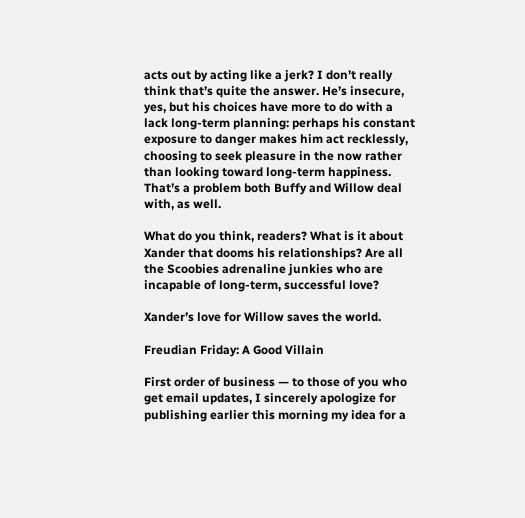acts out by acting like a jerk? I don’t really think that’s quite the answer. He’s insecure, yes, but his choices have more to do with a lack long-term planning: perhaps his constant exposure to danger makes him act recklessly, choosing to seek pleasure in the now rather than looking toward long-term happiness. That’s a problem both Buffy and Willow deal with, as well.

What do you think, readers? What is it about Xander that dooms his relationships? Are all the Scoobies adrenaline junkies who are incapable of long-term, successful love?

Xander’s love for Willow saves the world.

Freudian Friday: A Good Villain

First order of business — to those of you who get email updates, I sincerely apologize for publishing earlier this morning my idea for a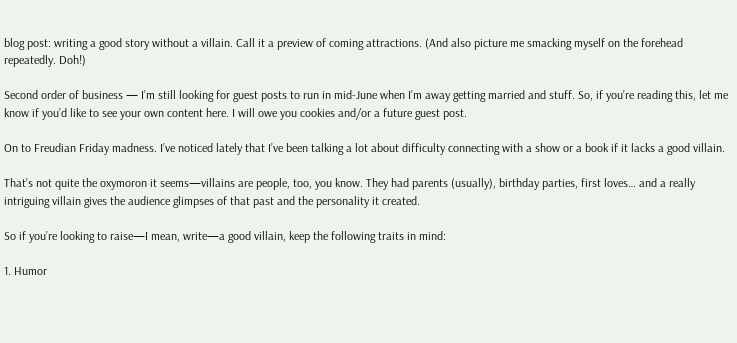blog post: writing a good story without a villain. Call it a preview of coming attractions. (And also picture me smacking myself on the forehead repeatedly. Doh!)

Second order of business — I’m still looking for guest posts to run in mid-June when I’m away getting married and stuff. So, if you’re reading this, let me know if you’d like to see your own content here. I will owe you cookies and/or a future guest post.

On to Freudian Friday madness. I’ve noticed lately that I’ve been talking a lot about difficulty connecting with a show or a book if it lacks a good villain.

That’s not quite the oxymoron it seems—villains are people, too, you know. They had parents (usually), birthday parties, first loves… and a really intriguing villain gives the audience glimpses of that past and the personality it created.

So if you’re looking to raise—I mean, write—a good villain, keep the following traits in mind:

1. Humor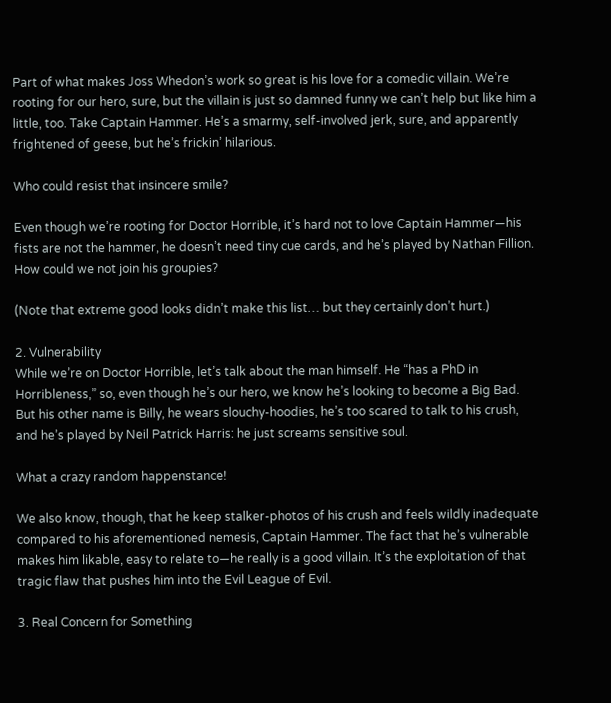Part of what makes Joss Whedon’s work so great is his love for a comedic villain. We’re rooting for our hero, sure, but the villain is just so damned funny we can’t help but like him a little, too. Take Captain Hammer. He’s a smarmy, self-involved jerk, sure, and apparently frightened of geese, but he’s frickin’ hilarious.

Who could resist that insincere smile?

Even though we’re rooting for Doctor Horrible, it’s hard not to love Captain Hammer—his fists are not the hammer, he doesn’t need tiny cue cards, and he’s played by Nathan Fillion. How could we not join his groupies?

(Note that extreme good looks didn’t make this list… but they certainly don’t hurt.)

2. Vulnerability
While we’re on Doctor Horrible, let’s talk about the man himself. He “has a PhD in Horribleness,” so, even though he’s our hero, we know he’s looking to become a Big Bad. But his other name is Billy, he wears slouchy-hoodies, he’s too scared to talk to his crush, and he’s played by Neil Patrick Harris: he just screams sensitive soul.

What a crazy random happenstance!

We also know, though, that he keep stalker-photos of his crush and feels wildly inadequate compared to his aforementioned nemesis, Captain Hammer. The fact that he’s vulnerable makes him likable, easy to relate to—he really is a good villain. It’s the exploitation of that tragic flaw that pushes him into the Evil League of Evil.

3. Real Concern for Something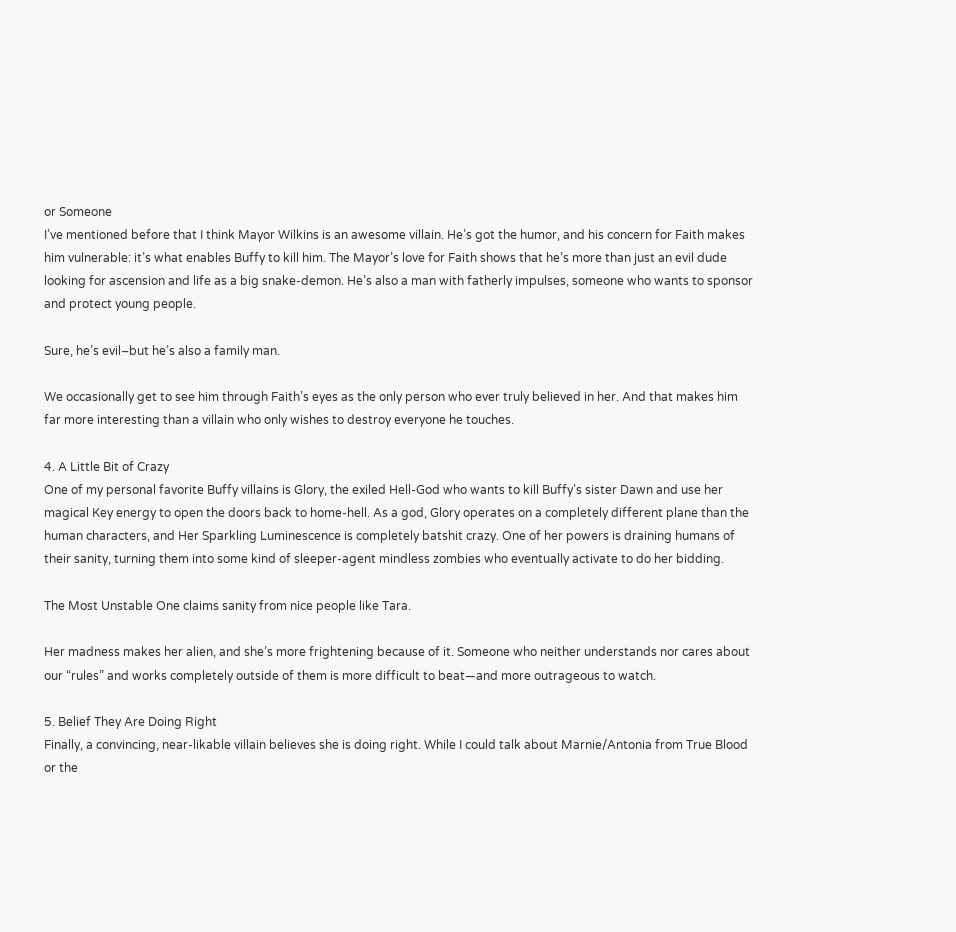or Someone
I’ve mentioned before that I think Mayor Wilkins is an awesome villain. He’s got the humor, and his concern for Faith makes him vulnerable: it’s what enables Buffy to kill him. The Mayor’s love for Faith shows that he’s more than just an evil dude looking for ascension and life as a big snake-demon. He’s also a man with fatherly impulses, someone who wants to sponsor and protect young people.

Sure, he’s evil–but he’s also a family man.

We occasionally get to see him through Faith’s eyes as the only person who ever truly believed in her. And that makes him far more interesting than a villain who only wishes to destroy everyone he touches.

4. A Little Bit of Crazy
One of my personal favorite Buffy villains is Glory, the exiled Hell-God who wants to kill Buffy’s sister Dawn and use her magical Key energy to open the doors back to home-hell. As a god, Glory operates on a completely different plane than the human characters, and Her Sparkling Luminescence is completely batshit crazy. One of her powers is draining humans of their sanity, turning them into some kind of sleeper-agent mindless zombies who eventually activate to do her bidding.

The Most Unstable One claims sanity from nice people like Tara.

Her madness makes her alien, and she’s more frightening because of it. Someone who neither understands nor cares about our “rules” and works completely outside of them is more difficult to beat—and more outrageous to watch.

5. Belief They Are Doing Right
Finally, a convincing, near-likable villain believes she is doing right. While I could talk about Marnie/Antonia from True Blood or the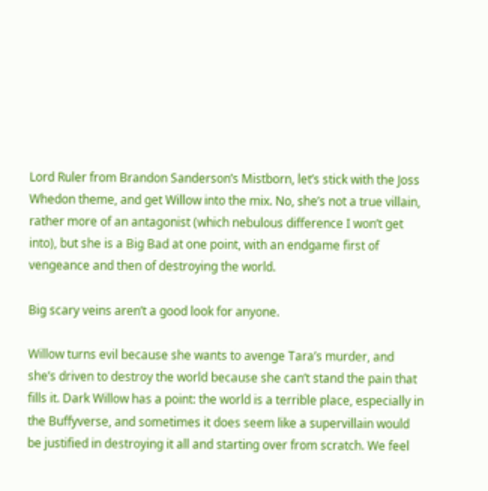Lord Ruler from Brandon Sanderson’s Mistborn, let’s stick with the Joss Whedon theme, and get Willow into the mix. No, she’s not a true villain, rather more of an antagonist (which nebulous difference I won’t get into), but she is a Big Bad at one point, with an endgame first of vengeance and then of destroying the world.

Big scary veins aren’t a good look for anyone.

Willow turns evil because she wants to avenge Tara’s murder, and she’s driven to destroy the world because she can’t stand the pain that fills it. Dark Willow has a point: the world is a terrible place, especially in the Buffyverse, and sometimes it does seem like a supervillain would be justified in destroying it all and starting over from scratch. We feel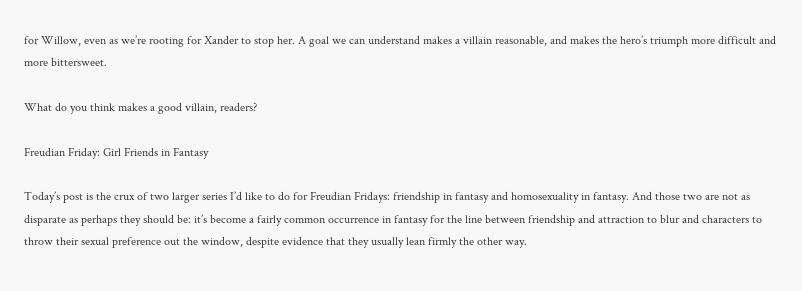for Willow, even as we’re rooting for Xander to stop her. A goal we can understand makes a villain reasonable, and makes the hero’s triumph more difficult and more bittersweet.

What do you think makes a good villain, readers?

Freudian Friday: Girl Friends in Fantasy

Today’s post is the crux of two larger series I’d like to do for Freudian Fridays: friendship in fantasy and homosexuality in fantasy. And those two are not as disparate as perhaps they should be: it’s become a fairly common occurrence in fantasy for the line between friendship and attraction to blur and characters to throw their sexual preference out the window, despite evidence that they usually lean firmly the other way.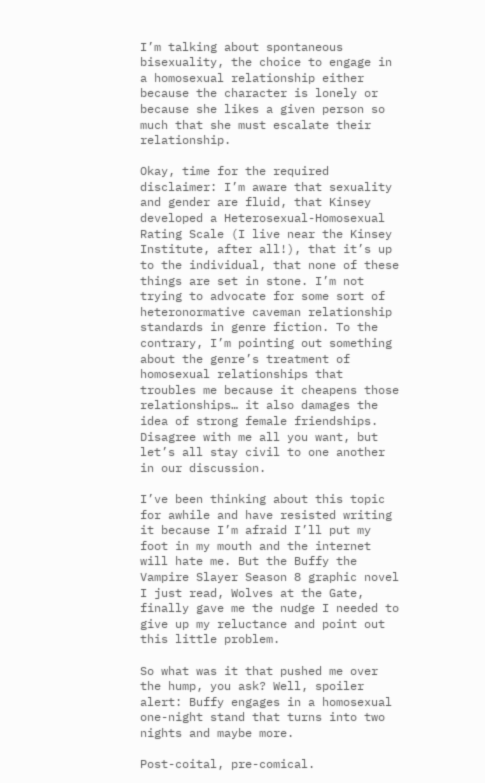I’m talking about spontaneous bisexuality, the choice to engage in a homosexual relationship either because the character is lonely or because she likes a given person so much that she must escalate their relationship.

Okay, time for the required disclaimer: I’m aware that sexuality and gender are fluid, that Kinsey developed a Heterosexual-Homosexual Rating Scale (I live near the Kinsey Institute, after all!), that it’s up to the individual, that none of these things are set in stone. I’m not trying to advocate for some sort of heteronormative caveman relationship standards in genre fiction. To the contrary, I’m pointing out something about the genre’s treatment of homosexual relationships that troubles me because it cheapens those relationships… it also damages the idea of strong female friendships. Disagree with me all you want, but let’s all stay civil to one another in our discussion.

I’ve been thinking about this topic for awhile and have resisted writing it because I’m afraid I’ll put my foot in my mouth and the internet will hate me. But the Buffy the Vampire Slayer Season 8 graphic novel I just read, Wolves at the Gate, finally gave me the nudge I needed to give up my reluctance and point out this little problem.

So what was it that pushed me over the hump, you ask? Well, spoiler alert: Buffy engages in a homosexual one-night stand that turns into two nights and maybe more.

Post-coital, pre-comical.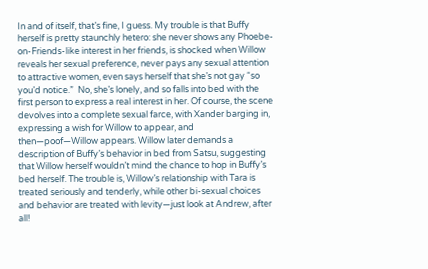In and of itself, that’s fine, I guess. My trouble is that Buffy herself is pretty staunchly hetero: she never shows any Phoebe-on-Friends-like interest in her friends, is shocked when Willow reveals her sexual preference, never pays any sexual attention to attractive women, even says herself that she’s not gay “so you’d notice.”  No, she’s lonely, and so falls into bed with the first person to express a real interest in her. Of course, the scene devolves into a complete sexual farce, with Xander barging in, expressing a wish for Willow to appear, and then—poof—Willow appears. Willow later demands a description of Buffy’s behavior in bed from Satsu, suggesting that Willow herself wouldn’t mind the chance to hop in Buffy’s bed herself. The trouble is, Willow’s relationship with Tara is treated seriously and tenderly, while other bi-sexual choices and behavior are treated with levity—just look at Andrew, after all!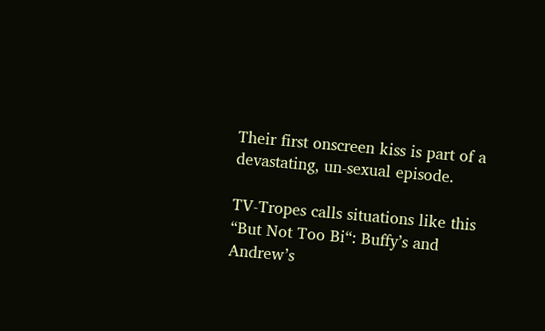Their first onscreen kiss is part of a devastating, un-sexual episode.

TV-Tropes calls situations like this “But Not Too Bi“: Buffy’s and Andrew’s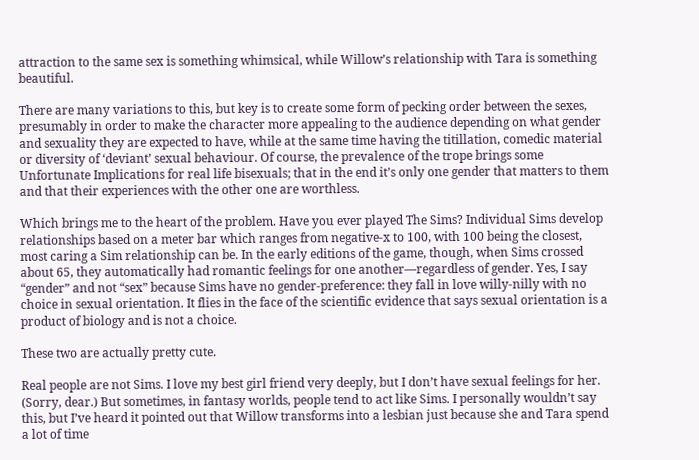attraction to the same sex is something whimsical, while Willow’s relationship with Tara is something beautiful.

There are many variations to this, but key is to create some form of pecking order between the sexes, presumably in order to make the character more appealing to the audience depending on what gender and sexuality they are expected to have, while at the same time having the titillation, comedic material or diversity of ‘deviant’ sexual behaviour. Of course, the prevalence of the trope brings some Unfortunate Implications for real life bisexuals; that in the end it’s only one gender that matters to them and that their experiences with the other one are worthless.

Which brings me to the heart of the problem. Have you ever played The Sims? Individual Sims develop relationships based on a meter bar which ranges from negative-x to 100, with 100 being the closest, most caring a Sim relationship can be. In the early editions of the game, though, when Sims crossed about 65, they automatically had romantic feelings for one another—regardless of gender. Yes, I say “gender” and not “sex” because Sims have no gender-preference: they fall in love willy-nilly with no choice in sexual orientation. It flies in the face of the scientific evidence that says sexual orientation is a product of biology and is not a choice.

These two are actually pretty cute.

Real people are not Sims. I love my best girl friend very deeply, but I don’t have sexual feelings for her. (Sorry, dear.) But sometimes, in fantasy worlds, people tend to act like Sims. I personally wouldn’t say this, but I’ve heard it pointed out that Willow transforms into a lesbian just because she and Tara spend a lot of time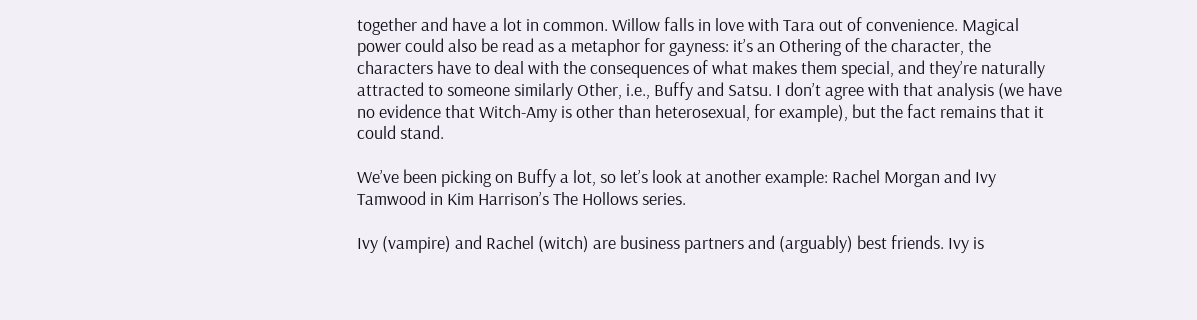together and have a lot in common. Willow falls in love with Tara out of convenience. Magical power could also be read as a metaphor for gayness: it’s an Othering of the character, the characters have to deal with the consequences of what makes them special, and they’re naturally attracted to someone similarly Other, i.e., Buffy and Satsu. I don’t agree with that analysis (we have no evidence that Witch-Amy is other than heterosexual, for example), but the fact remains that it could stand.

We’ve been picking on Buffy a lot, so let’s look at another example: Rachel Morgan and Ivy Tamwood in Kim Harrison’s The Hollows series.

Ivy (vampire) and Rachel (witch) are business partners and (arguably) best friends. Ivy is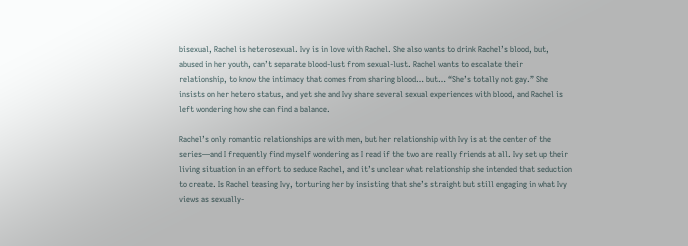bisexual, Rachel is heterosexual. Ivy is in love with Rachel. She also wants to drink Rachel’s blood, but, abused in her youth, can’t separate blood-lust from sexual-lust. Rachel wants to escalate their relationship, to know the intimacy that comes from sharing blood… but… “She’s totally not gay.” She insists on her hetero status, and yet she and Ivy share several sexual experiences with blood, and Rachel is left wondering how she can find a balance.

Rachel’s only romantic relationships are with men, but her relationship with Ivy is at the center of the series—and I frequently find myself wondering as I read if the two are really friends at all. Ivy set up their living situation in an effort to seduce Rachel, and it’s unclear what relationship she intended that seduction to create. Is Rachel teasing Ivy, torturing her by insisting that she’s straight but still engaging in what Ivy views as sexually-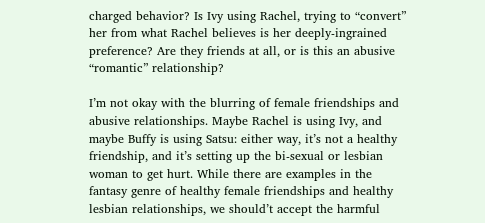charged behavior? Is Ivy using Rachel, trying to “convert” her from what Rachel believes is her deeply-ingrained preference? Are they friends at all, or is this an abusive “romantic” relationship?

I’m not okay with the blurring of female friendships and abusive relationships. Maybe Rachel is using Ivy, and maybe Buffy is using Satsu: either way, it’s not a healthy friendship, and it’s setting up the bi-sexual or lesbian woman to get hurt. While there are examples in the fantasy genre of healthy female friendships and healthy lesbian relationships, we should’t accept the harmful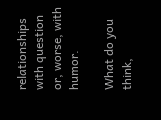relationships with question or, worse, with humor.

What do you think,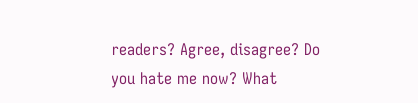readers? Agree, disagree? Do you hate me now? What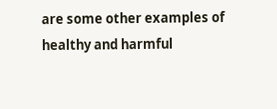are some other examples of healthy and harmful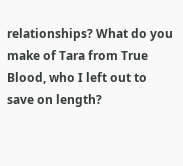relationships? What do you make of Tara from True Blood, who I left out to save on length?